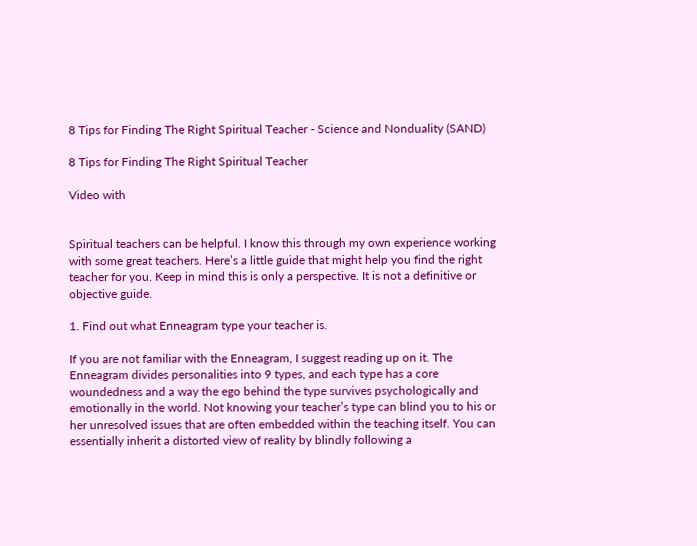8 Tips for Finding The Right Spiritual Teacher - Science and Nonduality (SAND)

8 Tips for Finding The Right Spiritual Teacher

Video with


Spiritual teachers can be helpful. I know this through my own experience working with some great teachers. Here’s a little guide that might help you find the right teacher for you. Keep in mind this is only a perspective. It is not a definitive or objective guide.

1. Find out what Enneagram type your teacher is.

If you are not familiar with the Enneagram, I suggest reading up on it. The Enneagram divides personalities into 9 types, and each type has a core woundedness and a way the ego behind the type survives psychologically and emotionally in the world. Not knowing your teacher’s type can blind you to his or her unresolved issues that are often embedded within the teaching itself. You can essentially inherit a distorted view of reality by blindly following a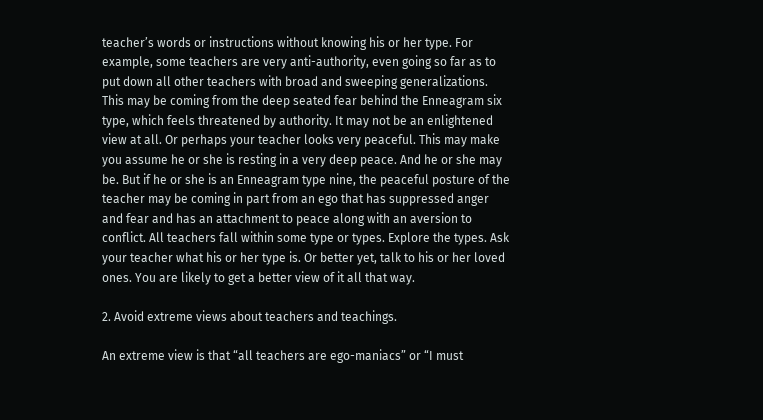teacher’s words or instructions without knowing his or her type. For example, some teachers are very anti-authority, even going so far as to put down all other teachers with broad and sweeping generalizations. This may be coming from the deep seated fear behind the Enneagram six type, which feels threatened by authority. It may not be an enlightened view at all. Or perhaps your teacher looks very peaceful. This may make you assume he or she is resting in a very deep peace. And he or she may be. But if he or she is an Enneagram type nine, the peaceful posture of the teacher may be coming in part from an ego that has suppressed anger and fear and has an attachment to peace along with an aversion to conflict. All teachers fall within some type or types. Explore the types. Ask your teacher what his or her type is. Or better yet, talk to his or her loved ones. You are likely to get a better view of it all that way.

2. Avoid extreme views about teachers and teachings.

An extreme view is that “all teachers are ego-maniacs” or “I must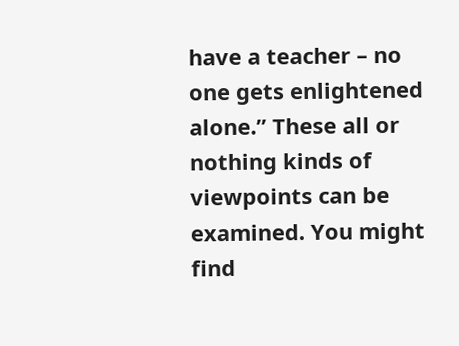have a teacher – no one gets enlightened alone.” These all or nothing kinds of viewpoints can be examined. You might find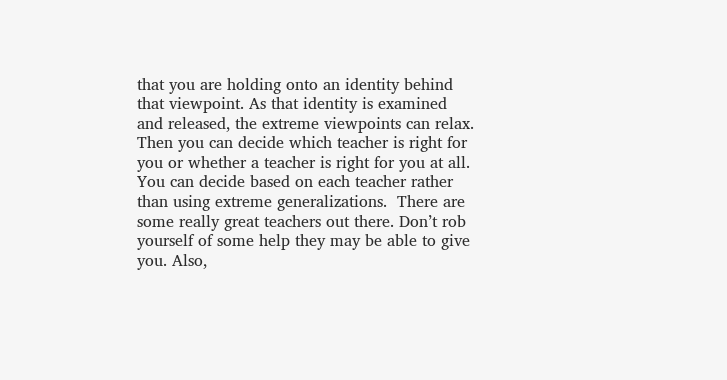that you are holding onto an identity behind that viewpoint. As that identity is examined and released, the extreme viewpoints can relax. Then you can decide which teacher is right for you or whether a teacher is right for you at all. You can decide based on each teacher rather than using extreme generalizations.  There are some really great teachers out there. Don’t rob yourself of some help they may be able to give you. Also,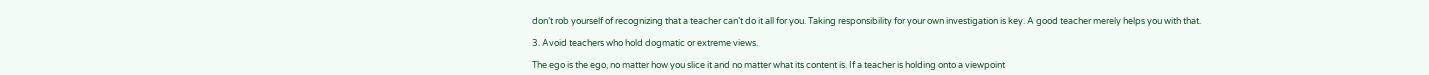don’t rob yourself of recognizing that a teacher can’t do it all for you. Taking responsibility for your own investigation is key. A good teacher merely helps you with that.

3. Avoid teachers who hold dogmatic or extreme views.

The ego is the ego, no matter how you slice it and no matter what its content is. If a teacher is holding onto a viewpoint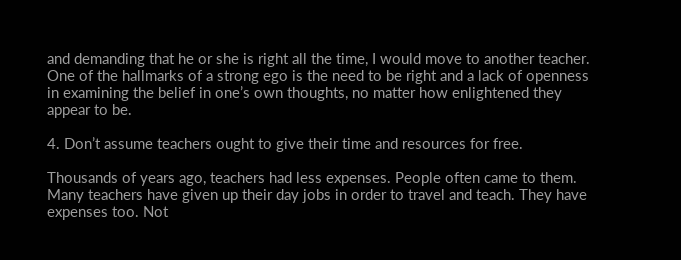and demanding that he or she is right all the time, I would move to another teacher. One of the hallmarks of a strong ego is the need to be right and a lack of openness in examining the belief in one’s own thoughts, no matter how enlightened they appear to be.

4. Don’t assume teachers ought to give their time and resources for free.

Thousands of years ago, teachers had less expenses. People often came to them. Many teachers have given up their day jobs in order to travel and teach. They have expenses too. Not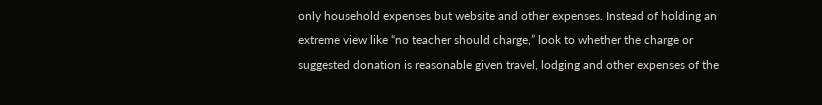only household expenses but website and other expenses. Instead of holding an extreme view like “no teacher should charge,” look to whether the charge or suggested donation is reasonable given travel, lodging and other expenses of the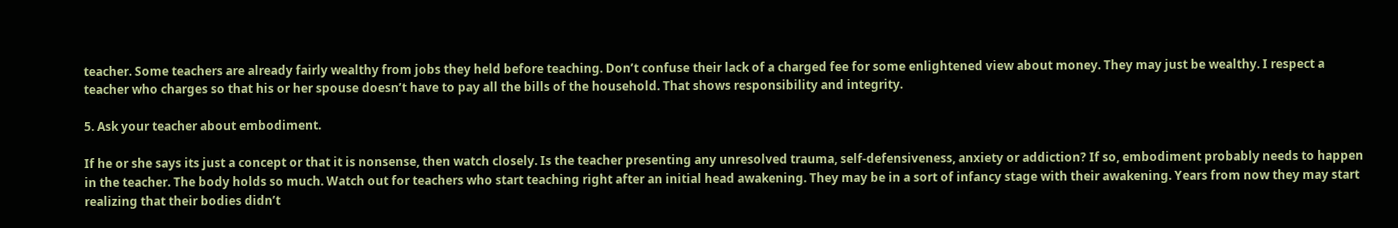teacher. Some teachers are already fairly wealthy from jobs they held before teaching. Don’t confuse their lack of a charged fee for some enlightened view about money. They may just be wealthy. I respect a teacher who charges so that his or her spouse doesn’t have to pay all the bills of the household. That shows responsibility and integrity.

5. Ask your teacher about embodiment.

If he or she says its just a concept or that it is nonsense, then watch closely. Is the teacher presenting any unresolved trauma, self-defensiveness, anxiety or addiction? If so, embodiment probably needs to happen in the teacher. The body holds so much. Watch out for teachers who start teaching right after an initial head awakening. They may be in a sort of infancy stage with their awakening. Years from now they may start realizing that their bodies didn’t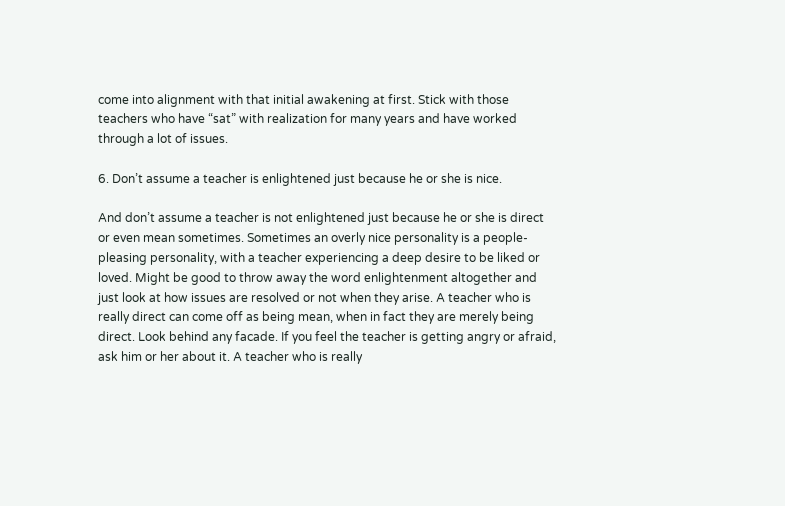come into alignment with that initial awakening at first. Stick with those teachers who have “sat” with realization for many years and have worked through a lot of issues.

6. Don’t assume a teacher is enlightened just because he or she is nice.

And don’t assume a teacher is not enlightened just because he or she is direct or even mean sometimes. Sometimes an overly nice personality is a people-pleasing personality, with a teacher experiencing a deep desire to be liked or loved. Might be good to throw away the word enlightenment altogether and just look at how issues are resolved or not when they arise. A teacher who is really direct can come off as being mean, when in fact they are merely being direct. Look behind any facade. If you feel the teacher is getting angry or afraid, ask him or her about it. A teacher who is really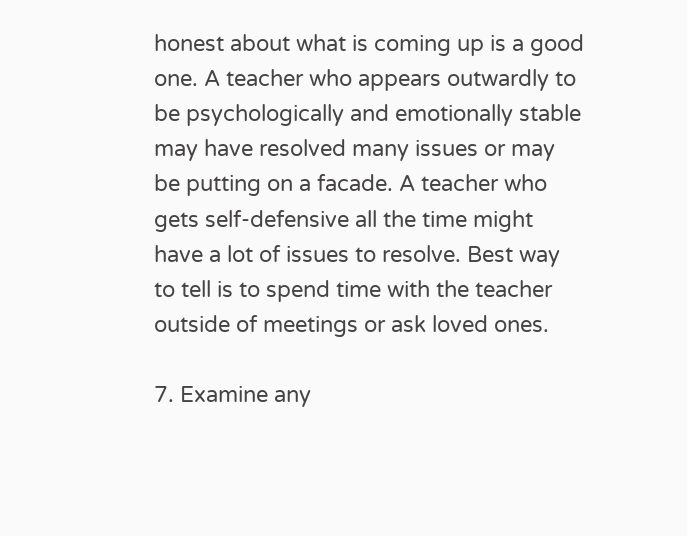honest about what is coming up is a good one. A teacher who appears outwardly to be psychologically and emotionally stable may have resolved many issues or may be putting on a facade. A teacher who gets self-defensive all the time might have a lot of issues to resolve. Best way to tell is to spend time with the teacher outside of meetings or ask loved ones.

7. Examine any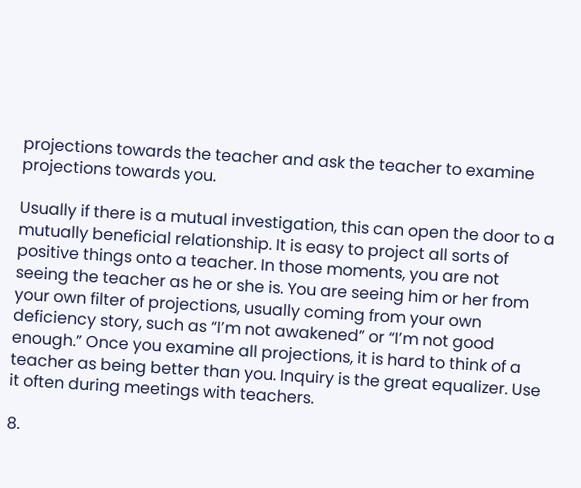projections towards the teacher and ask the teacher to examine projections towards you.

Usually if there is a mutual investigation, this can open the door to a mutually beneficial relationship. It is easy to project all sorts of positive things onto a teacher. In those moments, you are not seeing the teacher as he or she is. You are seeing him or her from your own filter of projections, usually coming from your own deficiency story, such as “I’m not awakened” or “I’m not good enough.” Once you examine all projections, it is hard to think of a teacher as being better than you. Inquiry is the great equalizer. Use it often during meetings with teachers.

8.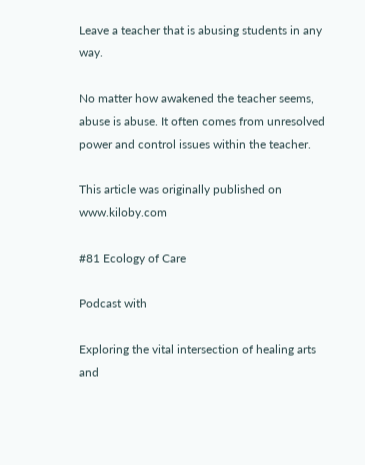Leave a teacher that is abusing students in any way.

No matter how awakened the teacher seems, abuse is abuse. It often comes from unresolved power and control issues within the teacher.

This article was originally published on www.kiloby.com

#81 Ecology of Care

Podcast with

Exploring the vital intersection of healing arts and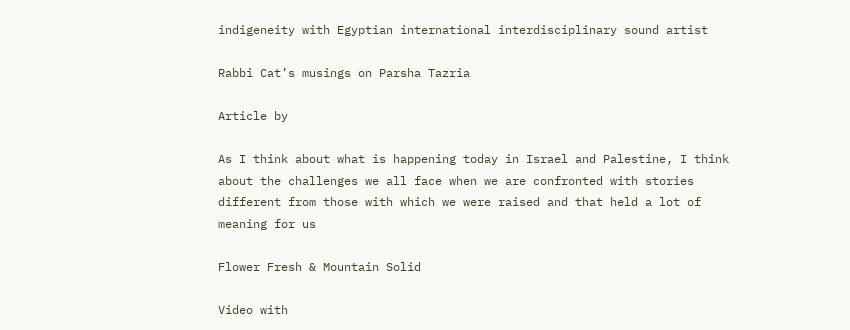indigeneity with Egyptian international interdisciplinary sound artist

Rabbi Cat’s musings on Parsha Tazria

Article by

As I think about what is happening today in Israel and Palestine, I think about the challenges we all face when we are confronted with stories different from those with which we were raised and that held a lot of meaning for us

Flower Fresh & Mountain Solid

Video with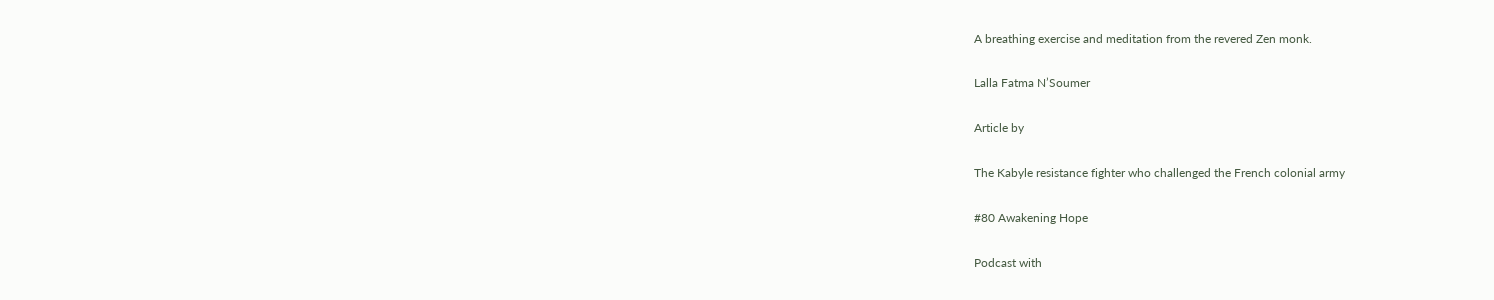A breathing exercise and meditation from the revered Zen monk.

Lalla Fatma N’Soumer

Article by

The Kabyle resistance fighter who challenged the French colonial army

#80 Awakening Hope

Podcast with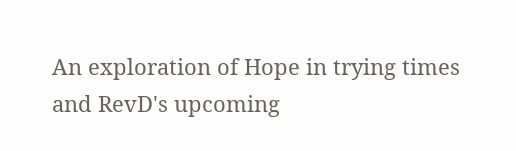An exploration of Hope in trying times and RevD's upcoming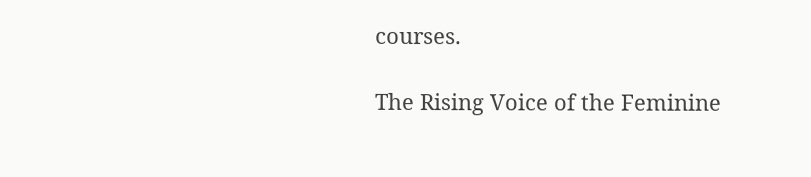courses.

The Rising Voice of the Feminine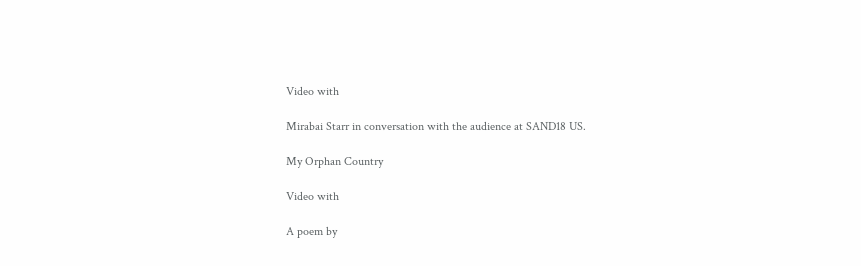Video with

Mirabai Starr in conversation with the audience at SAND18 US.

My Orphan Country

Video with

A poem by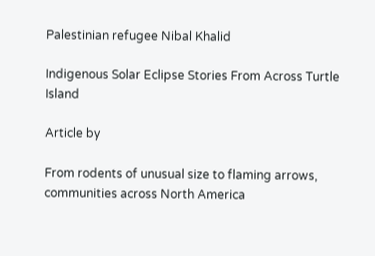Palestinian refugee Nibal Khalid

Indigenous Solar Eclipse Stories From Across Turtle Island

Article by

From rodents of unusual size to flaming arrows, communities across North America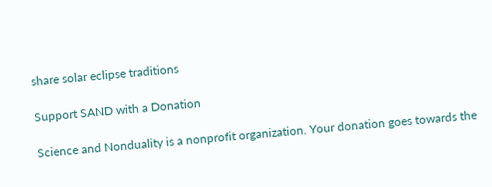share solar eclipse traditions

Support SAND with a Donation

Science and Nonduality is a nonprofit organization. Your donation goes towards the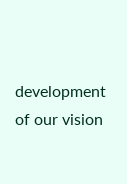development of our vision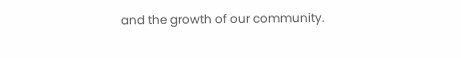and the growth of our community.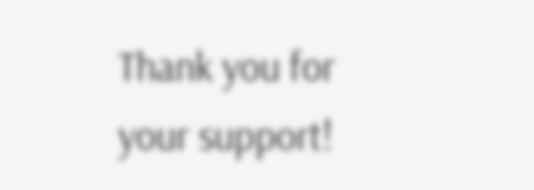Thank you for your support!